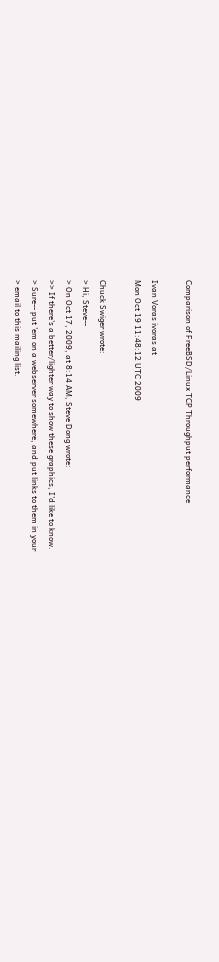Comparison of FreeBSD/Linux TCP Throughput performance

Ivan Voras ivoras at
Mon Oct 19 11:48:12 UTC 2009

Chuck Swiger wrote:
> Hi, Steve--
> On Oct 17, 2009, at 8:14 AM, Steve Dong wrote:
>> If there's a better/lighter way to show these graphics, I'd like to know.
> Sure-- put 'em on a webserver somewhere, and put links to them in your
> email to this mailing list.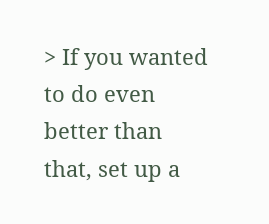> If you wanted to do even better than that, set up a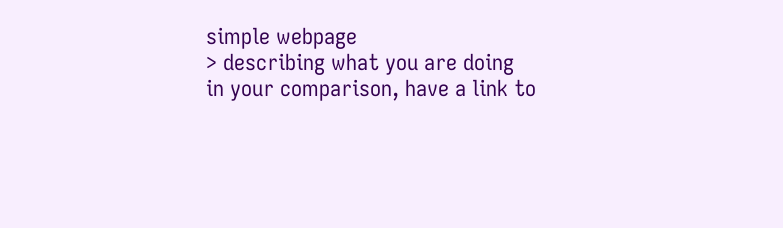simple webpage
> describing what you are doing in your comparison, have a link to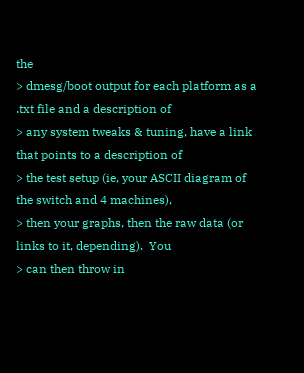the
> dmesg/boot output for each platform as a .txt file and a description of
> any system tweaks & tuning, have a link that points to a description of
> the test setup (ie, your ASCII diagram of the switch and 4 machines),
> then your graphs, then the raw data (or links to it, depending).  You
> can then throw in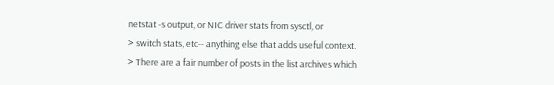netstat -s output, or NIC driver stats from sysctl, or
> switch stats, etc-- anything else that adds useful context.
> There are a fair number of posts in the list archives which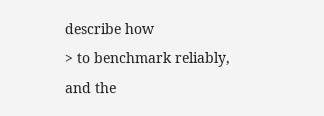describe how
> to benchmark reliably, and the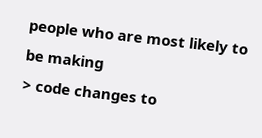people who are most likely to be making
> code changes to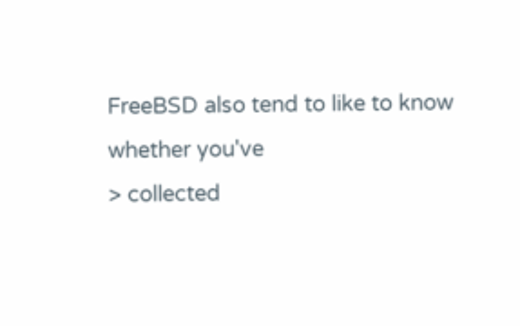FreeBSD also tend to like to know whether you've
> collected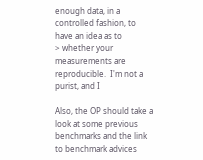enough data, in a controlled fashion, to have an idea as to
> whether your measurements are reproducible.  I'm not a purist, and I

Also, the OP should take a look at some previous benchmarks and the link
to benchmark advices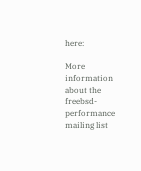here:

More information about the freebsd-performance mailing list